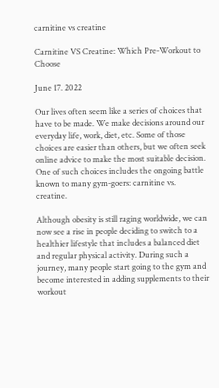carnitine vs creatine

Carnitine VS Creatine: Which Pre-Workout to Choose

June 17. 2022

Our lives often seem like a series of choices that have to be made. We make decisions around our everyday life, work, diet, etc. Some of those choices are easier than others, but we often seek online advice to make the most suitable decision. One of such choices includes the ongoing battle known to many gym-goers: carnitine vs. creatine.

Although obesity is still raging worldwide, we can now see a rise in people deciding to switch to a healthier lifestyle that includes a balanced diet and regular physical activity. During such a journey, many people start going to the gym and become interested in adding supplements to their workout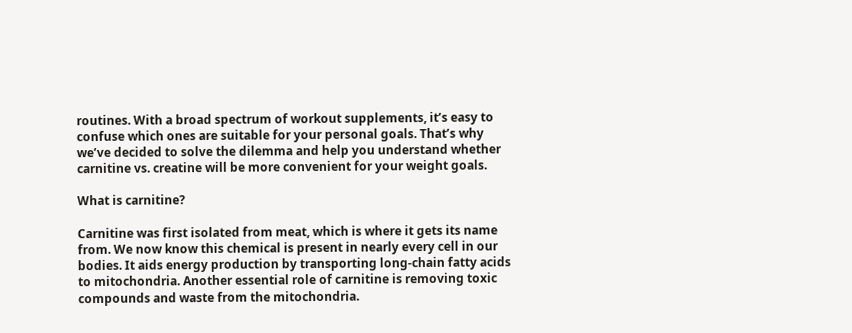routines. With a broad spectrum of workout supplements, it’s easy to confuse which ones are suitable for your personal goals. That’s why we’ve decided to solve the dilemma and help you understand whether carnitine vs. creatine will be more convenient for your weight goals.

What is carnitine?

Carnitine was first isolated from meat, which is where it gets its name from. We now know this chemical is present in nearly every cell in our bodies. It aids energy production by transporting long-chain fatty acids to mitochondria. Another essential role of carnitine is removing toxic compounds and waste from the mitochondria.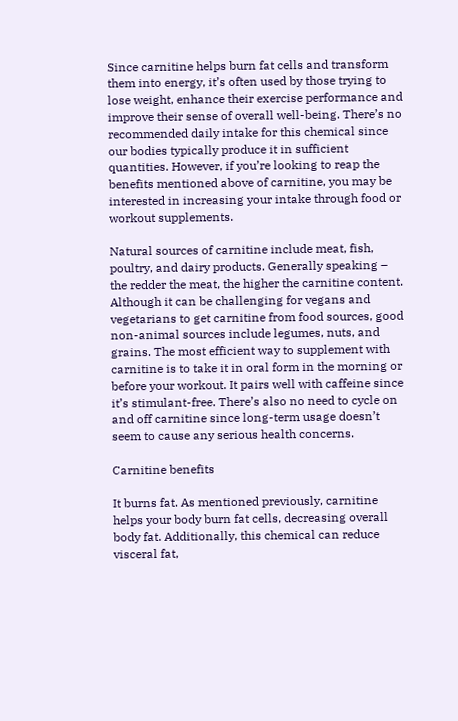Since carnitine helps burn fat cells and transform them into energy, it’s often used by those trying to lose weight, enhance their exercise performance and improve their sense of overall well-being. There’s no recommended daily intake for this chemical since our bodies typically produce it in sufficient quantities. However, if you’re looking to reap the benefits mentioned above of carnitine, you may be interested in increasing your intake through food or workout supplements.

Natural sources of carnitine include meat, fish, poultry, and dairy products. Generally speaking – the redder the meat, the higher the carnitine content. Although it can be challenging for vegans and vegetarians to get carnitine from food sources, good non-animal sources include legumes, nuts, and grains. The most efficient way to supplement with carnitine is to take it in oral form in the morning or before your workout. It pairs well with caffeine since it’s stimulant-free. There’s also no need to cycle on and off carnitine since long-term usage doesn’t seem to cause any serious health concerns.

Carnitine benefits

It burns fat. As mentioned previously, carnitine helps your body burn fat cells, decreasing overall body fat. Additionally, this chemical can reduce visceral fat,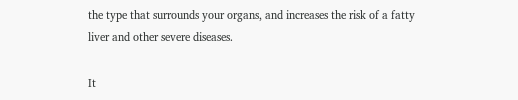the type that surrounds your organs, and increases the risk of a fatty liver and other severe diseases.

It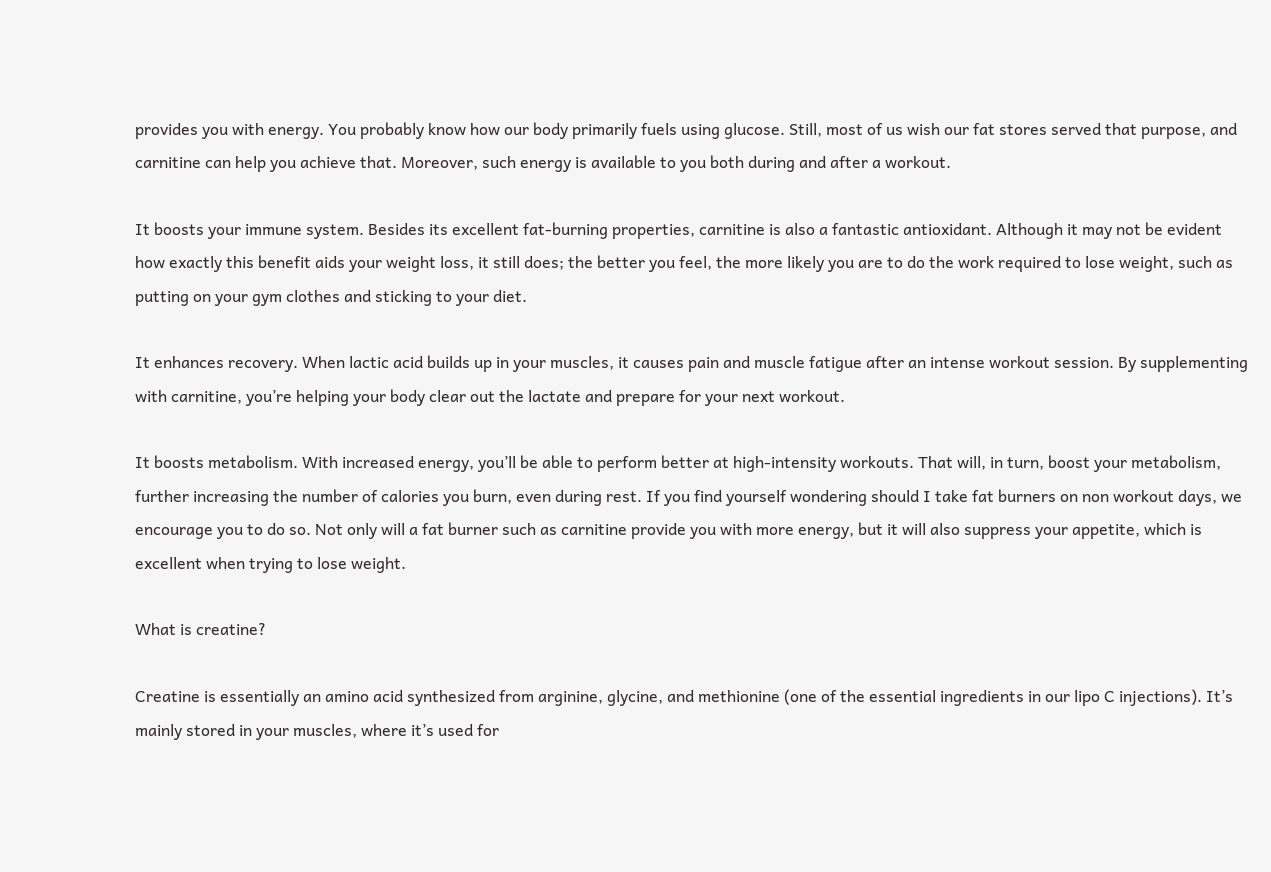provides you with energy. You probably know how our body primarily fuels using glucose. Still, most of us wish our fat stores served that purpose, and carnitine can help you achieve that. Moreover, such energy is available to you both during and after a workout.

It boosts your immune system. Besides its excellent fat-burning properties, carnitine is also a fantastic antioxidant. Although it may not be evident how exactly this benefit aids your weight loss, it still does; the better you feel, the more likely you are to do the work required to lose weight, such as putting on your gym clothes and sticking to your diet.

It enhances recovery. When lactic acid builds up in your muscles, it causes pain and muscle fatigue after an intense workout session. By supplementing with carnitine, you’re helping your body clear out the lactate and prepare for your next workout.

It boosts metabolism. With increased energy, you’ll be able to perform better at high-intensity workouts. That will, in turn, boost your metabolism, further increasing the number of calories you burn, even during rest. If you find yourself wondering should I take fat burners on non workout days, we encourage you to do so. Not only will a fat burner such as carnitine provide you with more energy, but it will also suppress your appetite, which is excellent when trying to lose weight.

What is creatine?

Creatine is essentially an amino acid synthesized from arginine, glycine, and methionine (one of the essential ingredients in our lipo C injections). It’s mainly stored in your muscles, where it’s used for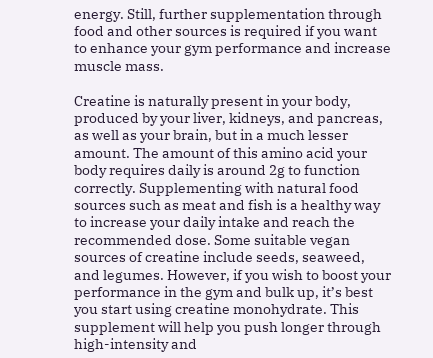energy. Still, further supplementation through food and other sources is required if you want to enhance your gym performance and increase muscle mass.

Creatine is naturally present in your body, produced by your liver, kidneys, and pancreas, as well as your brain, but in a much lesser amount. The amount of this amino acid your body requires daily is around 2g to function correctly. Supplementing with natural food sources such as meat and fish is a healthy way to increase your daily intake and reach the recommended dose. Some suitable vegan sources of creatine include seeds, seaweed, and legumes. However, if you wish to boost your performance in the gym and bulk up, it’s best you start using creatine monohydrate. This supplement will help you push longer through high-intensity and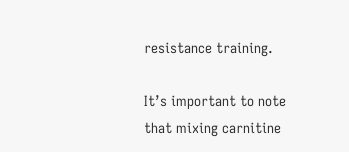resistance training.

It’s important to note that mixing carnitine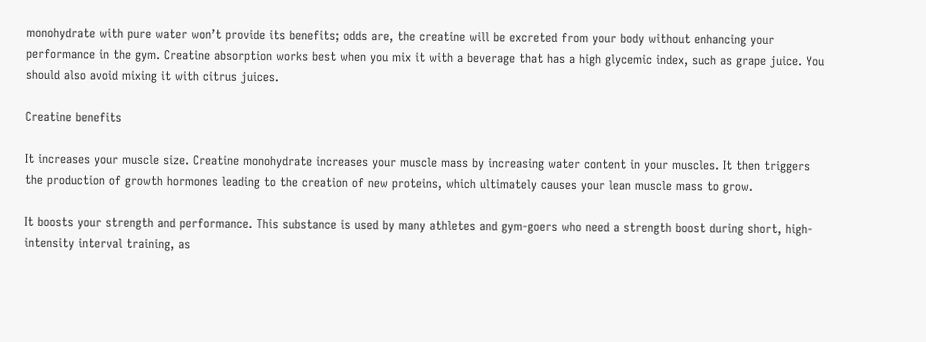monohydrate with pure water won’t provide its benefits; odds are, the creatine will be excreted from your body without enhancing your performance in the gym. Creatine absorption works best when you mix it with a beverage that has a high glycemic index, such as grape juice. You should also avoid mixing it with citrus juices.

Creatine benefits

It increases your muscle size. Creatine monohydrate increases your muscle mass by increasing water content in your muscles. It then triggers the production of growth hormones leading to the creation of new proteins, which ultimately causes your lean muscle mass to grow.

It boosts your strength and performance. This substance is used by many athletes and gym-goers who need a strength boost during short, high-intensity interval training, as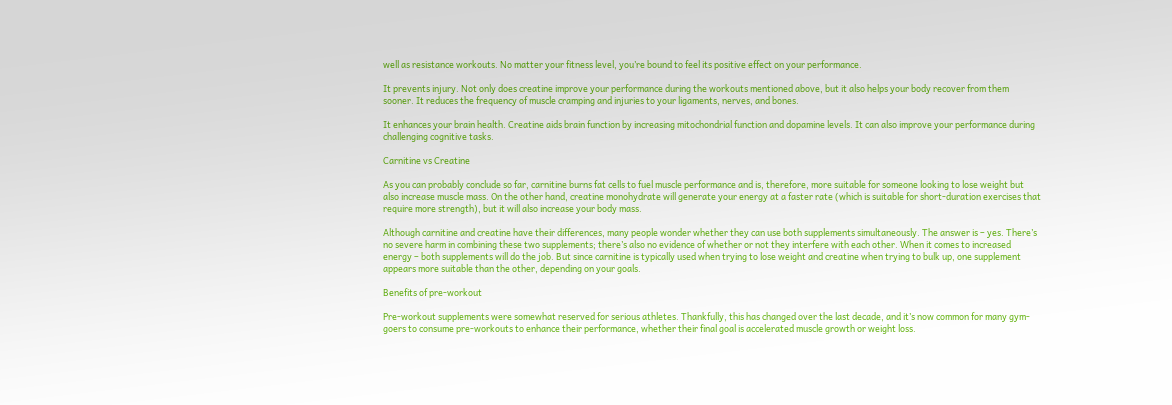well as resistance workouts. No matter your fitness level, you’re bound to feel its positive effect on your performance.

It prevents injury. Not only does creatine improve your performance during the workouts mentioned above, but it also helps your body recover from them sooner. It reduces the frequency of muscle cramping and injuries to your ligaments, nerves, and bones.

It enhances your brain health. Creatine aids brain function by increasing mitochondrial function and dopamine levels. It can also improve your performance during challenging cognitive tasks.

Carnitine vs Creatine

As you can probably conclude so far, carnitine burns fat cells to fuel muscle performance and is, therefore, more suitable for someone looking to lose weight but also increase muscle mass. On the other hand, creatine monohydrate will generate your energy at a faster rate (which is suitable for short-duration exercises that require more strength), but it will also increase your body mass.

Although carnitine and creatine have their differences, many people wonder whether they can use both supplements simultaneously. The answer is – yes. There’s no severe harm in combining these two supplements; there’s also no evidence of whether or not they interfere with each other. When it comes to increased energy – both supplements will do the job. But since carnitine is typically used when trying to lose weight and creatine when trying to bulk up, one supplement appears more suitable than the other, depending on your goals.

Benefits of pre-workout

Pre-workout supplements were somewhat reserved for serious athletes. Thankfully, this has changed over the last decade, and it’s now common for many gym-goers to consume pre-workouts to enhance their performance, whether their final goal is accelerated muscle growth or weight loss.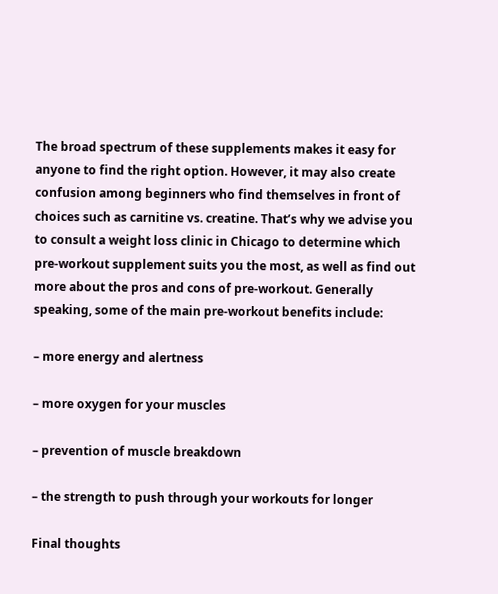The broad spectrum of these supplements makes it easy for anyone to find the right option. However, it may also create confusion among beginners who find themselves in front of choices such as carnitine vs. creatine. That’s why we advise you to consult a weight loss clinic in Chicago to determine which pre-workout supplement suits you the most, as well as find out more about the pros and cons of pre-workout. Generally speaking, some of the main pre-workout benefits include:

– more energy and alertness

– more oxygen for your muscles

– prevention of muscle breakdown

– the strength to push through your workouts for longer

Final thoughts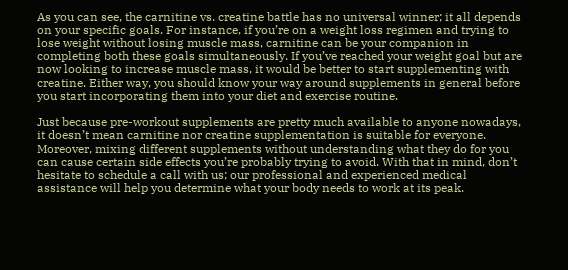As you can see, the carnitine vs. creatine battle has no universal winner; it all depends on your specific goals. For instance, if you’re on a weight loss regimen and trying to lose weight without losing muscle mass, carnitine can be your companion in completing both these goals simultaneously. If you’ve reached your weight goal but are now looking to increase muscle mass, it would be better to start supplementing with creatine. Either way, you should know your way around supplements in general before you start incorporating them into your diet and exercise routine.

Just because pre-workout supplements are pretty much available to anyone nowadays, it doesn’t mean carnitine nor creatine supplementation is suitable for everyone. Moreover, mixing different supplements without understanding what they do for you can cause certain side effects you’re probably trying to avoid. With that in mind, don’t hesitate to schedule a call with us; our professional and experienced medical assistance will help you determine what your body needs to work at its peak.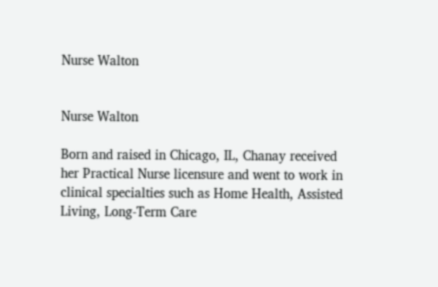Nurse Walton


Nurse Walton

Born and raised in Chicago, IL, Chanay received her Practical Nurse licensure and went to work in clinical specialties such as Home Health, Assisted Living, Long-Term Care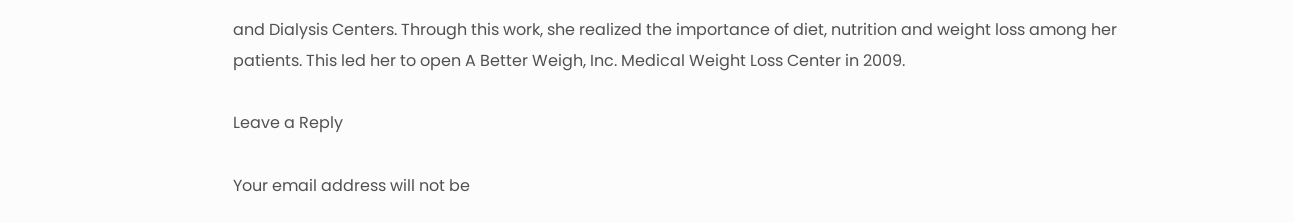and Dialysis Centers. Through this work, she realized the importance of diet, nutrition and weight loss among her patients. This led her to open A Better Weigh, Inc. Medical Weight Loss Center in 2009.

Leave a Reply

Your email address will not be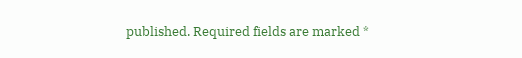published. Required fields are marked *